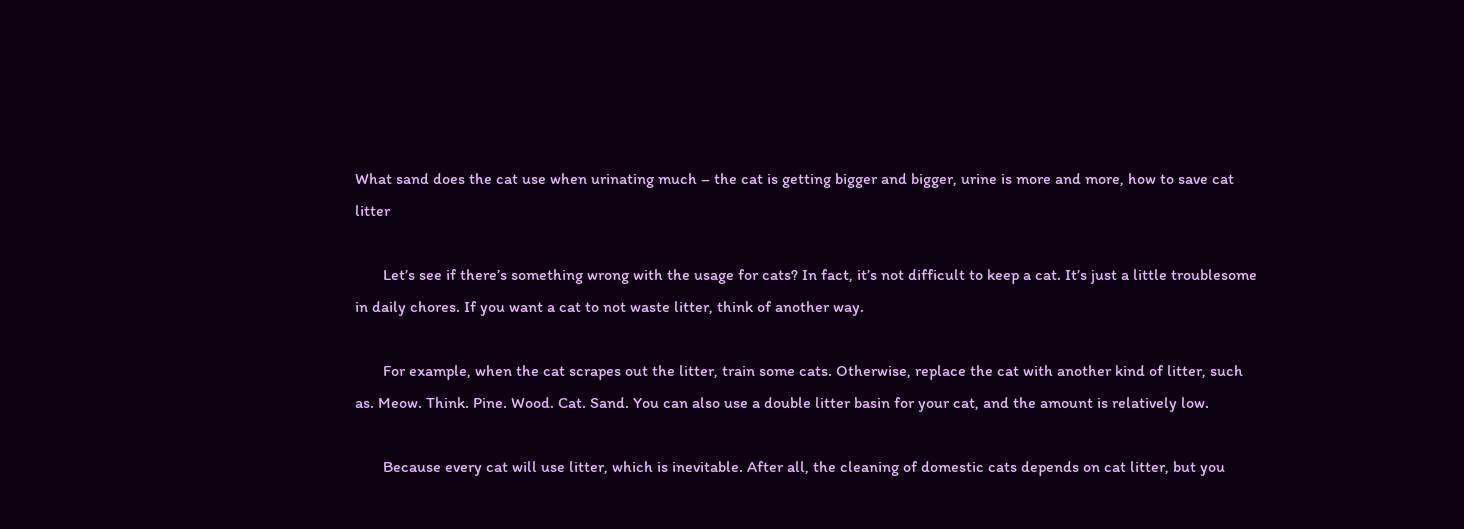What sand does the cat use when urinating much – the cat is getting bigger and bigger, urine is more and more, how to save cat litter

       Let’s see if there’s something wrong with the usage for cats? In fact, it’s not difficult to keep a cat. It’s just a little troublesome in daily chores. If you want a cat to not waste litter, think of another way.

       For example, when the cat scrapes out the litter, train some cats. Otherwise, replace the cat with another kind of litter, such as. Meow. Think. Pine. Wood. Cat. Sand. You can also use a double litter basin for your cat, and the amount is relatively low.

       Because every cat will use litter, which is inevitable. After all, the cleaning of domestic cats depends on cat litter, but you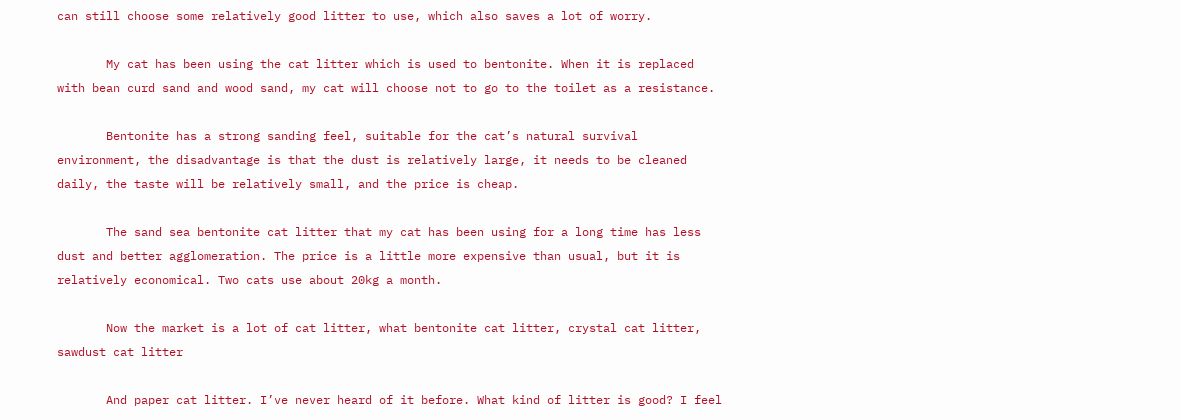can still choose some relatively good litter to use, which also saves a lot of worry.

       My cat has been using the cat litter which is used to bentonite. When it is replaced with bean curd sand and wood sand, my cat will choose not to go to the toilet as a resistance.

       Bentonite has a strong sanding feel, suitable for the cat’s natural survival environment, the disadvantage is that the dust is relatively large, it needs to be cleaned daily, the taste will be relatively small, and the price is cheap.

       The sand sea bentonite cat litter that my cat has been using for a long time has less dust and better agglomeration. The price is a little more expensive than usual, but it is relatively economical. Two cats use about 20kg a month.

       Now the market is a lot of cat litter, what bentonite cat litter, crystal cat litter, sawdust cat litter

       And paper cat litter. I’ve never heard of it before. What kind of litter is good? I feel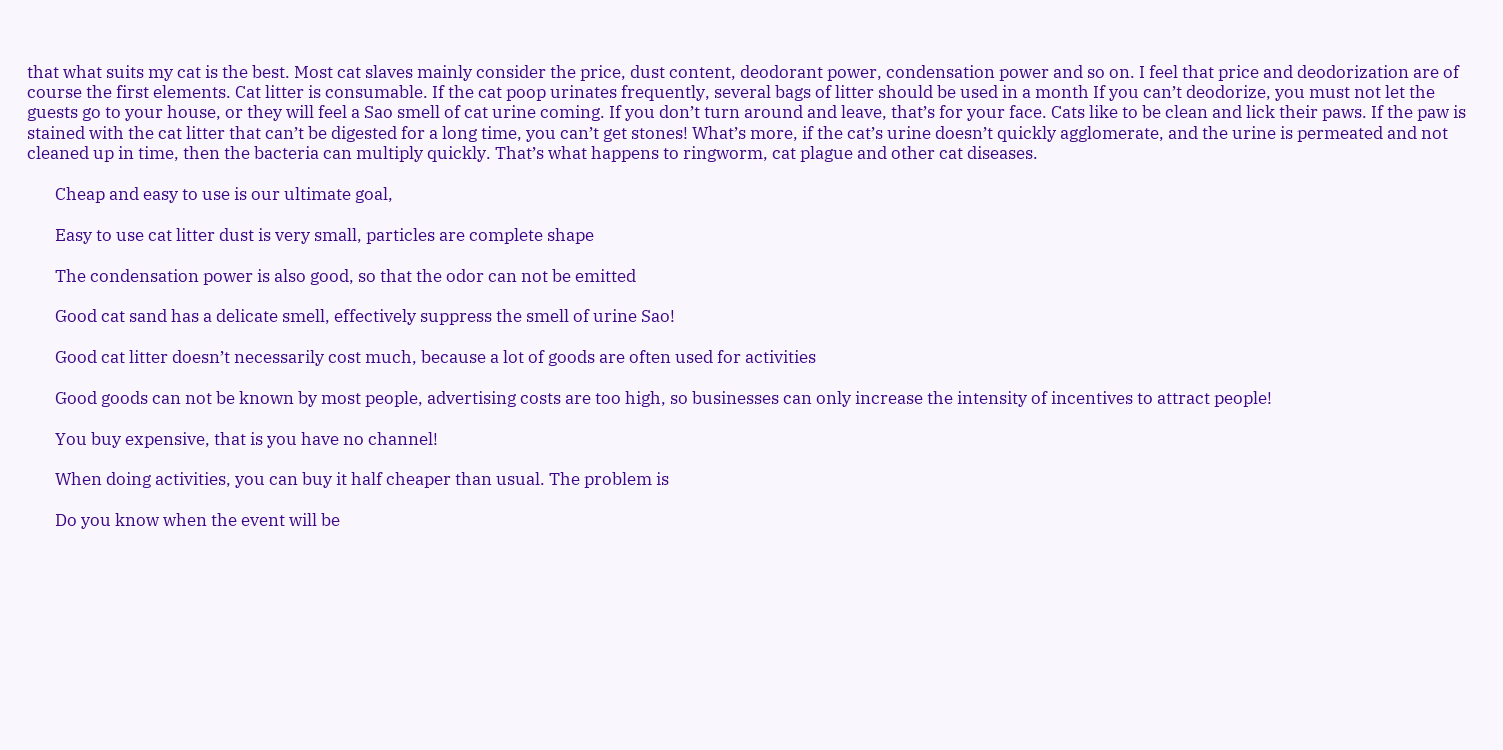that what suits my cat is the best. Most cat slaves mainly consider the price, dust content, deodorant power, condensation power and so on. I feel that price and deodorization are of course the first elements. Cat litter is consumable. If the cat poop urinates frequently, several bags of litter should be used in a month If you can’t deodorize, you must not let the guests go to your house, or they will feel a Sao smell of cat urine coming. If you don’t turn around and leave, that’s for your face. Cats like to be clean and lick their paws. If the paw is stained with the cat litter that can’t be digested for a long time, you can’t get stones! What’s more, if the cat’s urine doesn’t quickly agglomerate, and the urine is permeated and not cleaned up in time, then the bacteria can multiply quickly. That’s what happens to ringworm, cat plague and other cat diseases.

       Cheap and easy to use is our ultimate goal,

       Easy to use cat litter dust is very small, particles are complete shape

       The condensation power is also good, so that the odor can not be emitted

       Good cat sand has a delicate smell, effectively suppress the smell of urine Sao!

       Good cat litter doesn’t necessarily cost much, because a lot of goods are often used for activities

       Good goods can not be known by most people, advertising costs are too high, so businesses can only increase the intensity of incentives to attract people!

       You buy expensive, that is you have no channel!

       When doing activities, you can buy it half cheaper than usual. The problem is

       Do you know when the event will be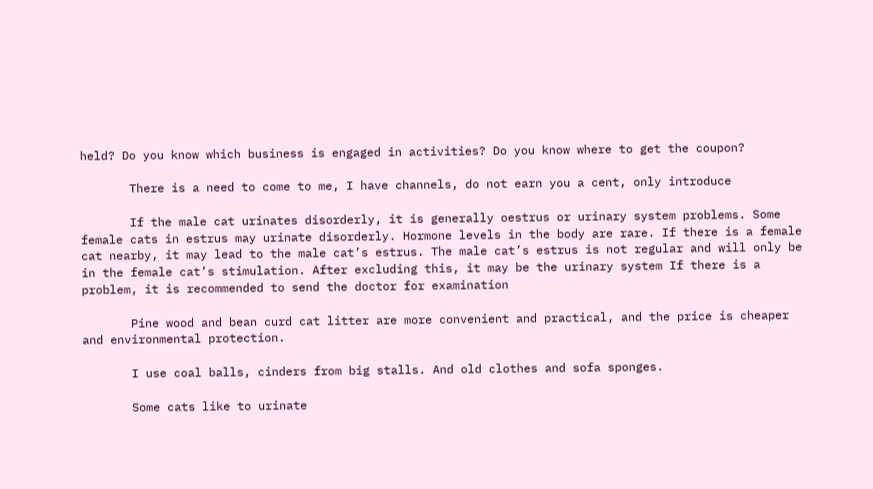held? Do you know which business is engaged in activities? Do you know where to get the coupon?

       There is a need to come to me, I have channels, do not earn you a cent, only introduce

       If the male cat urinates disorderly, it is generally oestrus or urinary system problems. Some female cats in estrus may urinate disorderly. Hormone levels in the body are rare. If there is a female cat nearby, it may lead to the male cat’s estrus. The male cat’s estrus is not regular and will only be in the female cat’s stimulation. After excluding this, it may be the urinary system If there is a problem, it is recommended to send the doctor for examination

       Pine wood and bean curd cat litter are more convenient and practical, and the price is cheaper and environmental protection.

       I use coal balls, cinders from big stalls. And old clothes and sofa sponges.

       Some cats like to urinate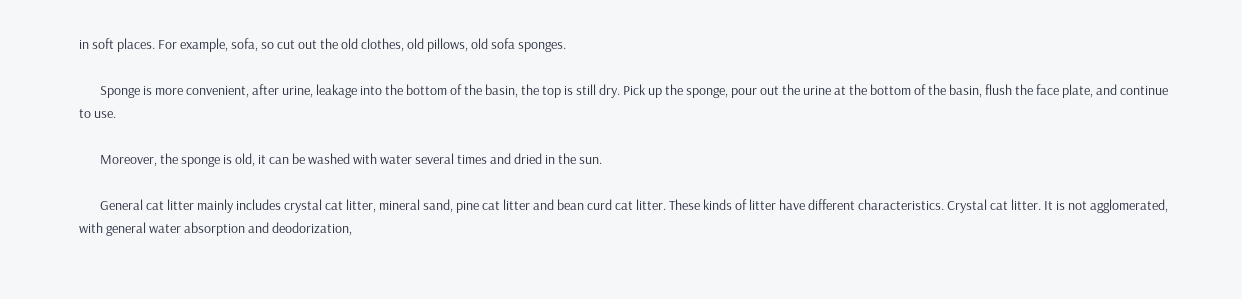in soft places. For example, sofa, so cut out the old clothes, old pillows, old sofa sponges.

       Sponge is more convenient, after urine, leakage into the bottom of the basin, the top is still dry. Pick up the sponge, pour out the urine at the bottom of the basin, flush the face plate, and continue to use.

       Moreover, the sponge is old, it can be washed with water several times and dried in the sun.

       General cat litter mainly includes crystal cat litter, mineral sand, pine cat litter and bean curd cat litter. These kinds of litter have different characteristics. Crystal cat litter. It is not agglomerated, with general water absorption and deodorization,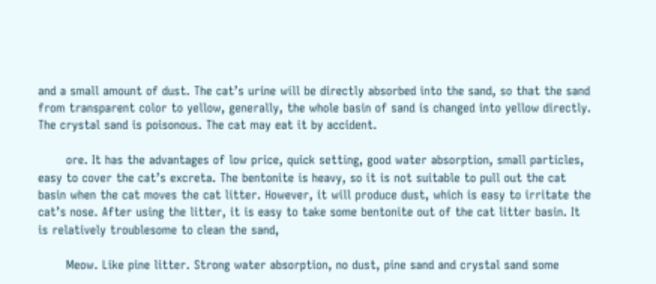and a small amount of dust. The cat’s urine will be directly absorbed into the sand, so that the sand from transparent color to yellow, generally, the whole basin of sand is changed into yellow directly. The crystal sand is poisonous. The cat may eat it by accident.

       ore. It has the advantages of low price, quick setting, good water absorption, small particles, easy to cover the cat’s excreta. The bentonite is heavy, so it is not suitable to pull out the cat basin when the cat moves the cat litter. However, it will produce dust, which is easy to irritate the cat’s nose. After using the litter, it is easy to take some bentonite out of the cat litter basin. It is relatively troublesome to clean the sand,

       Meow. Like pine litter. Strong water absorption, no dust, pine sand and crystal sand some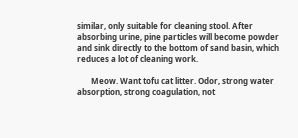similar, only suitable for cleaning stool. After absorbing urine, pine particles will become powder and sink directly to the bottom of sand basin, which reduces a lot of cleaning work.

       Meow. Want tofu cat litter. Odor, strong water absorption, strong coagulation, not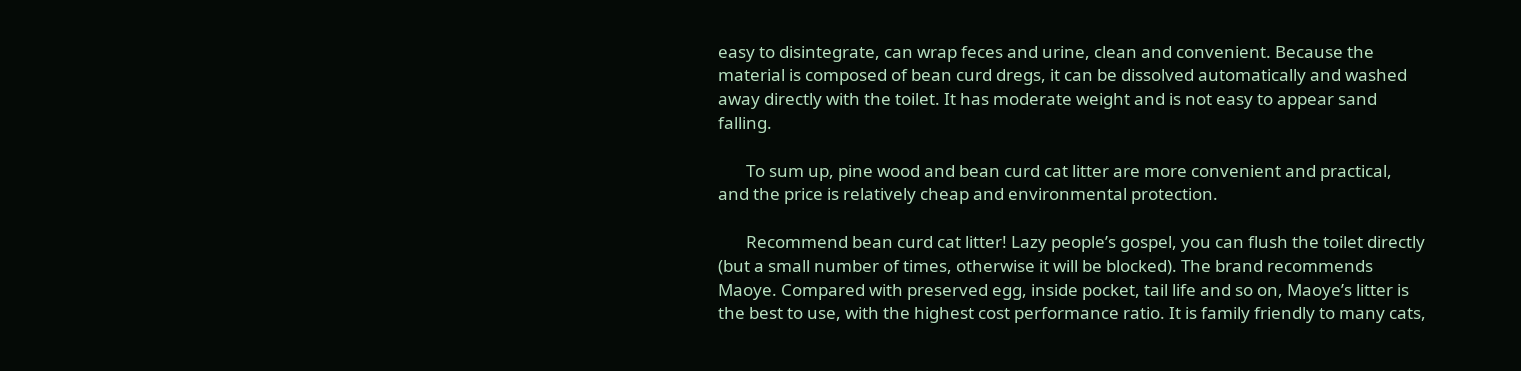easy to disintegrate, can wrap feces and urine, clean and convenient. Because the material is composed of bean curd dregs, it can be dissolved automatically and washed away directly with the toilet. It has moderate weight and is not easy to appear sand falling.

       To sum up, pine wood and bean curd cat litter are more convenient and practical, and the price is relatively cheap and environmental protection.

       Recommend bean curd cat litter! Lazy people’s gospel, you can flush the toilet directly (but a small number of times, otherwise it will be blocked). The brand recommends Maoye. Compared with preserved egg, inside pocket, tail life and so on, Maoye’s litter is the best to use, with the highest cost performance ratio. It is family friendly to many cats,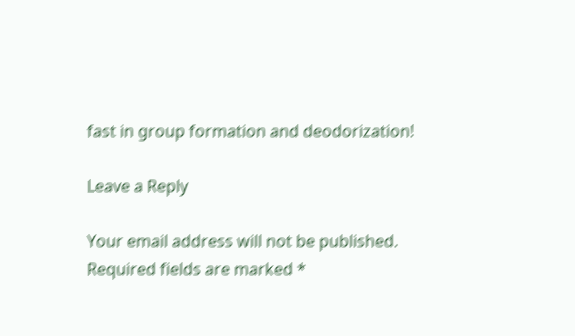fast in group formation and deodorization!

Leave a Reply

Your email address will not be published. Required fields are marked *